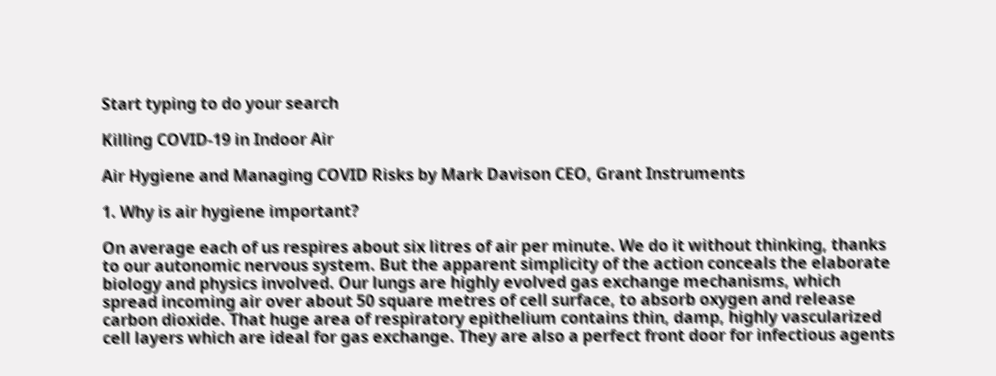Start typing to do your search

Killing COVID-19 in Indoor Air

Air Hygiene and Managing COVID Risks by Mark Davison CEO, Grant Instruments

1. Why is air hygiene important?

On average each of us respires about six litres of air per minute. We do it without thinking, thanks to our autonomic nervous system. But the apparent simplicity of the action conceals the elaborate biology and physics involved. Our lungs are highly evolved gas exchange mechanisms, which spread incoming air over about 50 square metres of cell surface, to absorb oxygen and release carbon dioxide. That huge area of respiratory epithelium contains thin, damp, highly vascularized cell layers which are ideal for gas exchange. They are also a perfect front door for infectious agents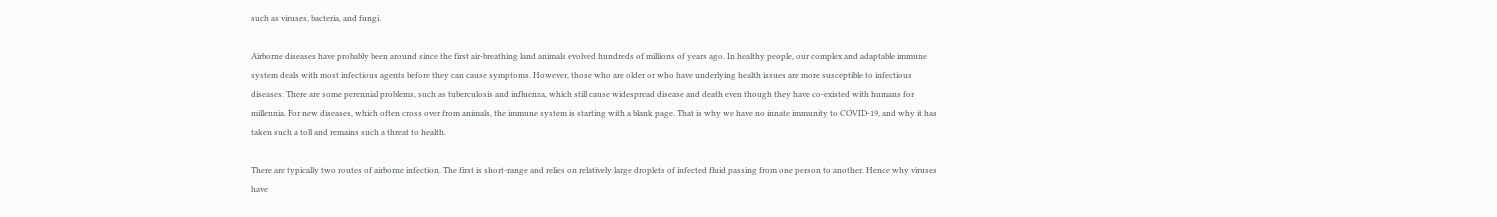such as viruses, bacteria, and fungi.

Airborne diseases have probably been around since the first air-breathing land animals evolved hundreds of millions of years ago. In healthy people, our complex and adaptable immune system deals with most infectious agents before they can cause symptoms. However, those who are older or who have underlying health issues are more susceptible to infectious diseases. There are some perennial problems, such as tuberculosis and influenza, which still cause widespread disease and death even though they have co-existed with humans for millennia. For new diseases, which often cross over from animals, the immune system is starting with a blank page. That is why we have no innate immunity to COVID-19, and why it has taken such a toll and remains such a threat to health.

There are typically two routes of airborne infection. The first is short-range and relies on relatively large droplets of infected fluid passing from one person to another. Hence why viruses have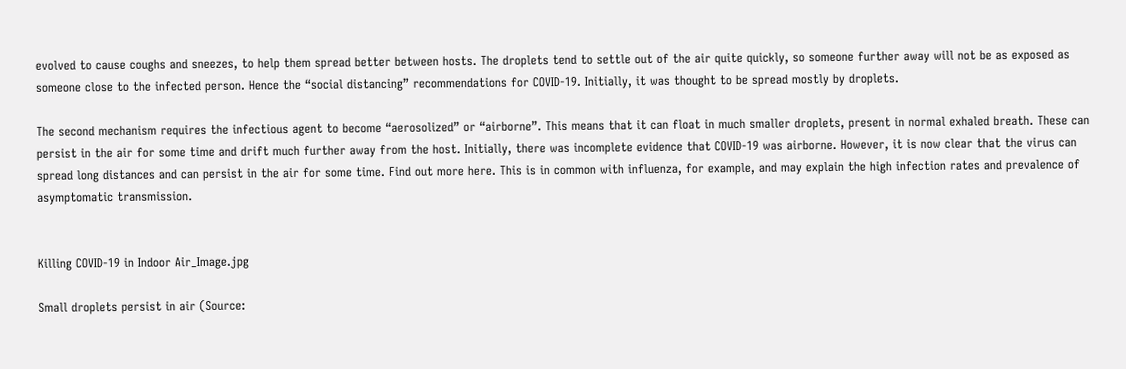evolved to cause coughs and sneezes, to help them spread better between hosts. The droplets tend to settle out of the air quite quickly, so someone further away will not be as exposed as someone close to the infected person. Hence the “social distancing” recommendations for COVID-19. Initially, it was thought to be spread mostly by droplets.

The second mechanism requires the infectious agent to become “aerosolized” or “airborne”. This means that it can float in much smaller droplets, present in normal exhaled breath. These can persist in the air for some time and drift much further away from the host. Initially, there was incomplete evidence that COVID-19 was airborne. However, it is now clear that the virus can spread long distances and can persist in the air for some time. Find out more here. This is in common with influenza, for example, and may explain the high infection rates and prevalence of asymptomatic transmission.


Killing COVID-19 in Indoor Air_Image.jpg

Small droplets persist in air (Source: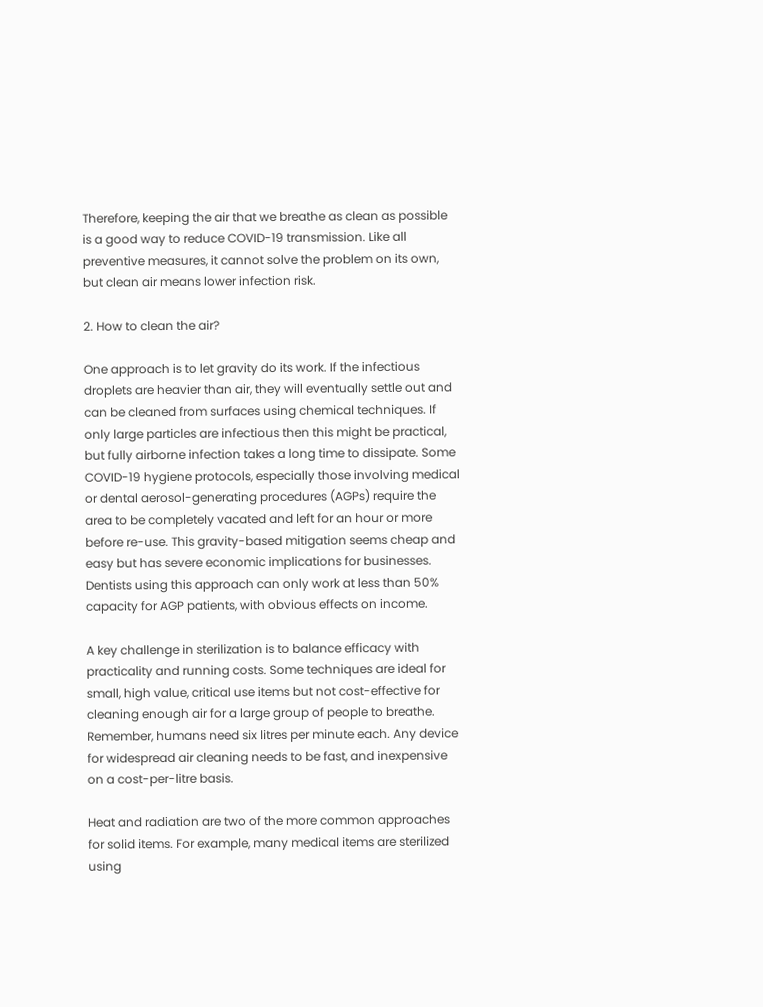Therefore, keeping the air that we breathe as clean as possible is a good way to reduce COVID-19 transmission. Like all preventive measures, it cannot solve the problem on its own, but clean air means lower infection risk.

2. How to clean the air?

One approach is to let gravity do its work. If the infectious droplets are heavier than air, they will eventually settle out and can be cleaned from surfaces using chemical techniques. If only large particles are infectious then this might be practical, but fully airborne infection takes a long time to dissipate. Some COVID-19 hygiene protocols, especially those involving medical or dental aerosol-generating procedures (AGPs) require the area to be completely vacated and left for an hour or more before re-use. This gravity-based mitigation seems cheap and easy but has severe economic implications for businesses. Dentists using this approach can only work at less than 50% capacity for AGP patients, with obvious effects on income.

A key challenge in sterilization is to balance efficacy with practicality and running costs. Some techniques are ideal for small, high value, critical use items but not cost-effective for cleaning enough air for a large group of people to breathe. Remember, humans need six litres per minute each. Any device for widespread air cleaning needs to be fast, and inexpensive on a cost-per-litre basis.

Heat and radiation are two of the more common approaches for solid items. For example, many medical items are sterilized using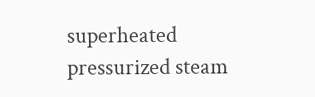superheated pressurized steam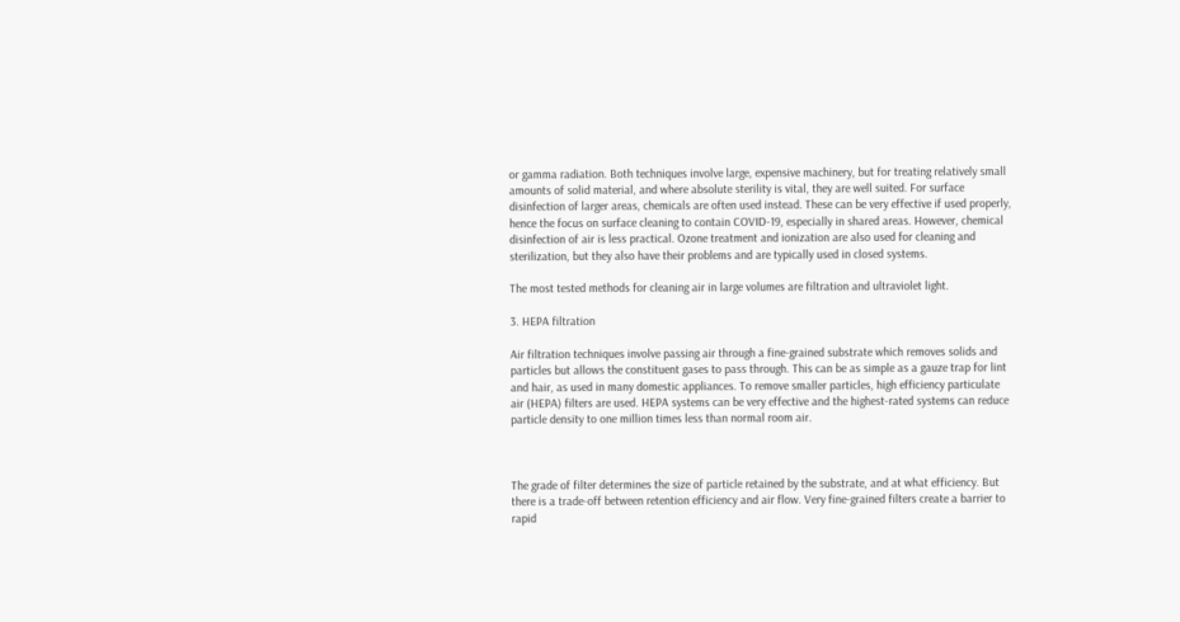or gamma radiation. Both techniques involve large, expensive machinery, but for treating relatively small amounts of solid material, and where absolute sterility is vital, they are well suited. For surface disinfection of larger areas, chemicals are often used instead. These can be very effective if used properly, hence the focus on surface cleaning to contain COVID-19, especially in shared areas. However, chemical disinfection of air is less practical. Ozone treatment and ionization are also used for cleaning and sterilization, but they also have their problems and are typically used in closed systems.

The most tested methods for cleaning air in large volumes are filtration and ultraviolet light.

3. HEPA filtration

Air filtration techniques involve passing air through a fine-grained substrate which removes solids and particles but allows the constituent gases to pass through. This can be as simple as a gauze trap for lint and hair, as used in many domestic appliances. To remove smaller particles, high efficiency particulate air (HEPA) filters are used. HEPA systems can be very effective and the highest-rated systems can reduce particle density to one million times less than normal room air.



The grade of filter determines the size of particle retained by the substrate, and at what efficiency. But there is a trade-off between retention efficiency and air flow. Very fine-grained filters create a barrier to rapid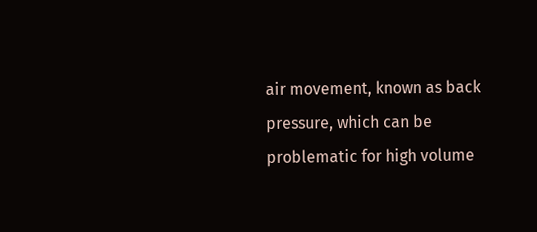air movement, known as back pressure, which can be problematic for high volume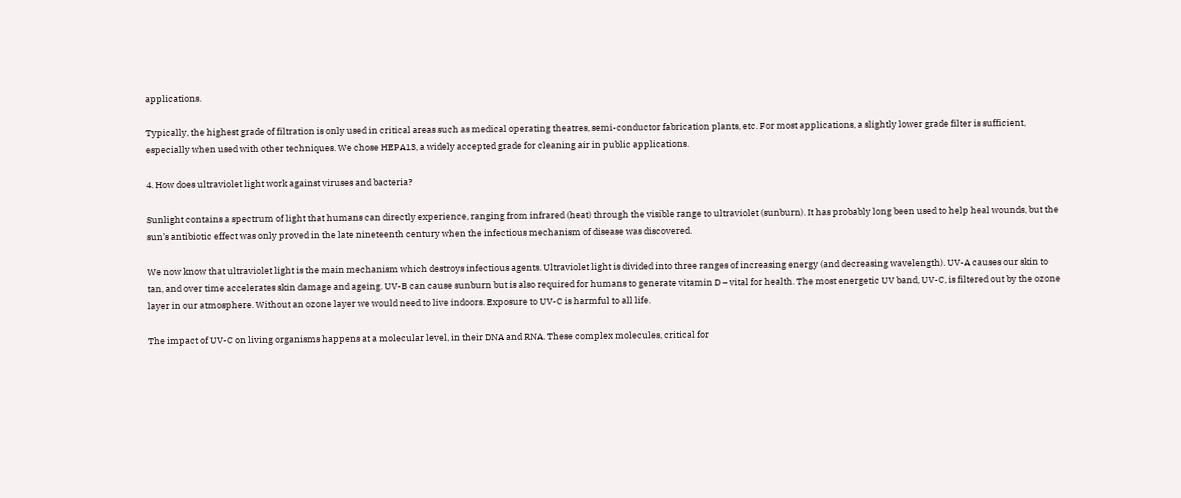applications.

Typically, the highest grade of filtration is only used in critical areas such as medical operating theatres, semi-conductor fabrication plants, etc. For most applications, a slightly lower grade filter is sufficient, especially when used with other techniques. We chose HEPA13, a widely accepted grade for cleaning air in public applications.

4. How does ultraviolet light work against viruses and bacteria?

Sunlight contains a spectrum of light that humans can directly experience, ranging from infrared (heat) through the visible range to ultraviolet (sunburn). It has probably long been used to help heal wounds, but the sun’s antibiotic effect was only proved in the late nineteenth century when the infectious mechanism of disease was discovered.

We now know that ultraviolet light is the main mechanism which destroys infectious agents. Ultraviolet light is divided into three ranges of increasing energy (and decreasing wavelength). UV-A causes our skin to tan, and over time accelerates skin damage and ageing. UV-B can cause sunburn but is also required for humans to generate vitamin D – vital for health. The most energetic UV band, UV-C, is filtered out by the ozone layer in our atmosphere. Without an ozone layer we would need to live indoors. Exposure to UV-C is harmful to all life.

The impact of UV-C on living organisms happens at a molecular level, in their DNA and RNA. These complex molecules, critical for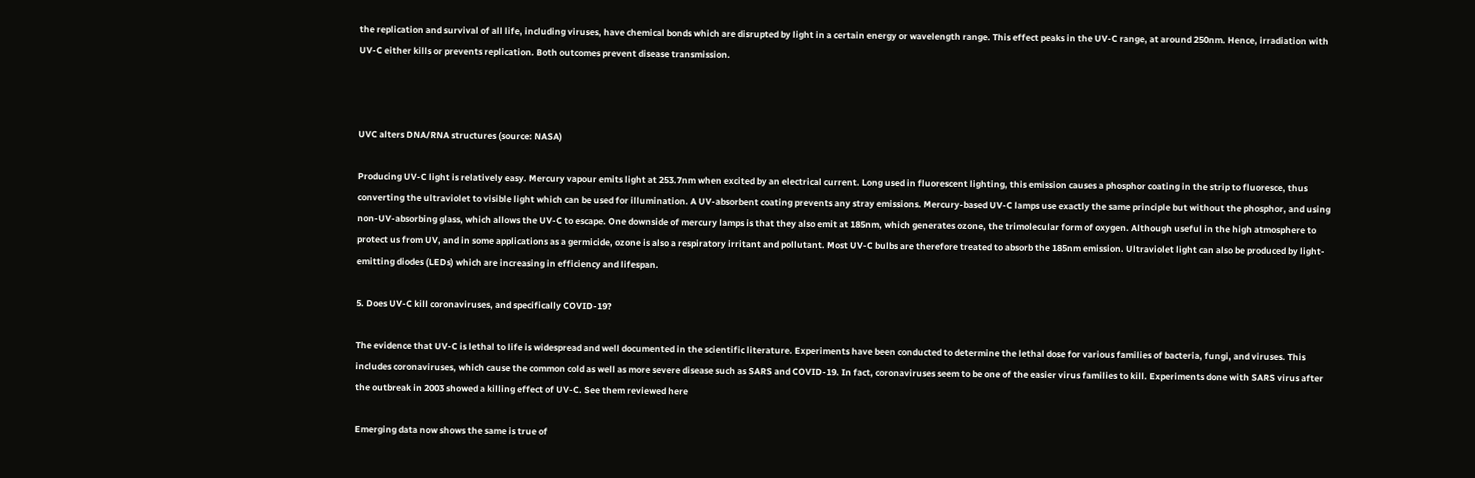the replication and survival of all life, including viruses, have chemical bonds which are disrupted by light in a certain energy or wavelength range. This effect peaks in the UV-C range, at around 250nm. Hence, irradiation with UV-C either kills or prevents replication. Both outcomes prevent disease transmission.



UVC alters DNA/RNA structures (source: NASA)

Producing UV-C light is relatively easy. Mercury vapour emits light at 253.7nm when excited by an electrical current. Long used in fluorescent lighting, this emission causes a phosphor coating in the strip to fluoresce, thus converting the ultraviolet to visible light which can be used for illumination. A UV-absorbent coating prevents any stray emissions. Mercury-based UV-C lamps use exactly the same principle but without the phosphor, and using non-UV-absorbing glass, which allows the UV-C to escape. One downside of mercury lamps is that they also emit at 185nm, which generates ozone, the trimolecular form of oxygen. Although useful in the high atmosphere to protect us from UV, and in some applications as a germicide, ozone is also a respiratory irritant and pollutant. Most UV-C bulbs are therefore treated to absorb the 185nm emission. Ultraviolet light can also be produced by light-emitting diodes (LEDs) which are increasing in efficiency and lifespan.

5. Does UV-C kill coronaviruses, and specifically COVID-19?

The evidence that UV-C is lethal to life is widespread and well documented in the scientific literature. Experiments have been conducted to determine the lethal dose for various families of bacteria, fungi, and viruses. This includes coronaviruses, which cause the common cold as well as more severe disease such as SARS and COVID-19. In fact, coronaviruses seem to be one of the easier virus families to kill. Experiments done with SARS virus after the outbreak in 2003 showed a killing effect of UV-C. See them reviewed here

Emerging data now shows the same is true of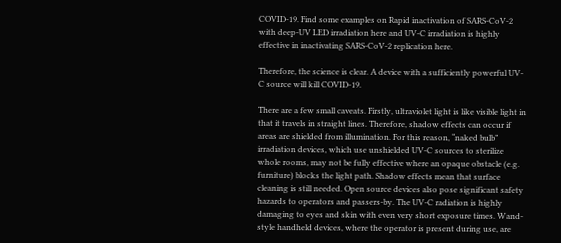COVID-19. Find some examples on Rapid inactivation of SARS-CoV-2 with deep-UV LED irradiation here and UV-C irradiation is highly effective in inactivating SARS-CoV-2 replication here.

Therefore, the science is clear. A device with a sufficiently powerful UV-C source will kill COVID-19.

There are a few small caveats. Firstly, ultraviolet light is like visible light in that it travels in straight lines. Therefore, shadow effects can occur if areas are shielded from illumination. For this reason, “naked bulb” irradiation devices, which use unshielded UV-C sources to sterilize whole rooms, may not be fully effective where an opaque obstacle (e.g. furniture) blocks the light path. Shadow effects mean that surface cleaning is still needed. Open source devices also pose significant safety hazards to operators and passers-by. The UV-C radiation is highly damaging to eyes and skin with even very short exposure times. Wand-style handheld devices, where the operator is present during use, are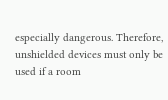especially dangerous. Therefore, unshielded devices must only be used if a room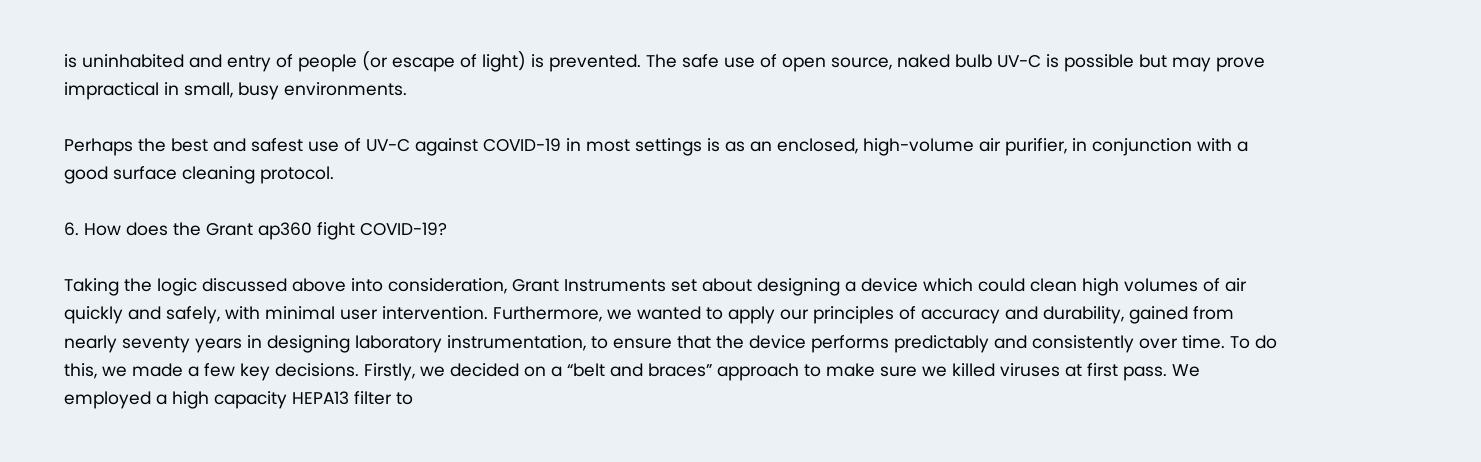is uninhabited and entry of people (or escape of light) is prevented. The safe use of open source, naked bulb UV-C is possible but may prove impractical in small, busy environments.

Perhaps the best and safest use of UV-C against COVID-19 in most settings is as an enclosed, high-volume air purifier, in conjunction with a good surface cleaning protocol.

6. How does the Grant ap360 fight COVID-19?

Taking the logic discussed above into consideration, Grant Instruments set about designing a device which could clean high volumes of air quickly and safely, with minimal user intervention. Furthermore, we wanted to apply our principles of accuracy and durability, gained from nearly seventy years in designing laboratory instrumentation, to ensure that the device performs predictably and consistently over time. To do this, we made a few key decisions. Firstly, we decided on a “belt and braces” approach to make sure we killed viruses at first pass. We employed a high capacity HEPA13 filter to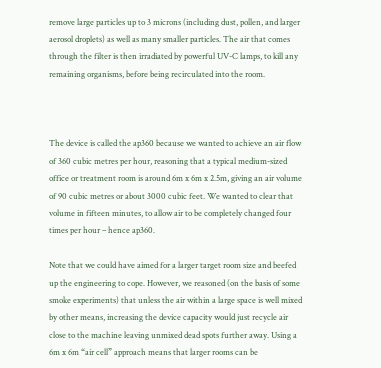remove large particles up to 3 microns (including dust, pollen, and larger aerosol droplets) as well as many smaller particles. The air that comes through the filter is then irradiated by powerful UV-C lamps, to kill any remaining organisms, before being recirculated into the room.



The device is called the ap360 because we wanted to achieve an air flow of 360 cubic metres per hour, reasoning that a typical medium-sized office or treatment room is around 6m x 6m x 2.5m, giving an air volume of 90 cubic metres or about 3000 cubic feet. We wanted to clear that volume in fifteen minutes, to allow air to be completely changed four times per hour – hence ap360.

Note that we could have aimed for a larger target room size and beefed up the engineering to cope. However, we reasoned (on the basis of some smoke experiments) that unless the air within a large space is well mixed by other means, increasing the device capacity would just recycle air close to the machine leaving unmixed dead spots further away. Using a 6m x 6m “air cell” approach means that larger rooms can be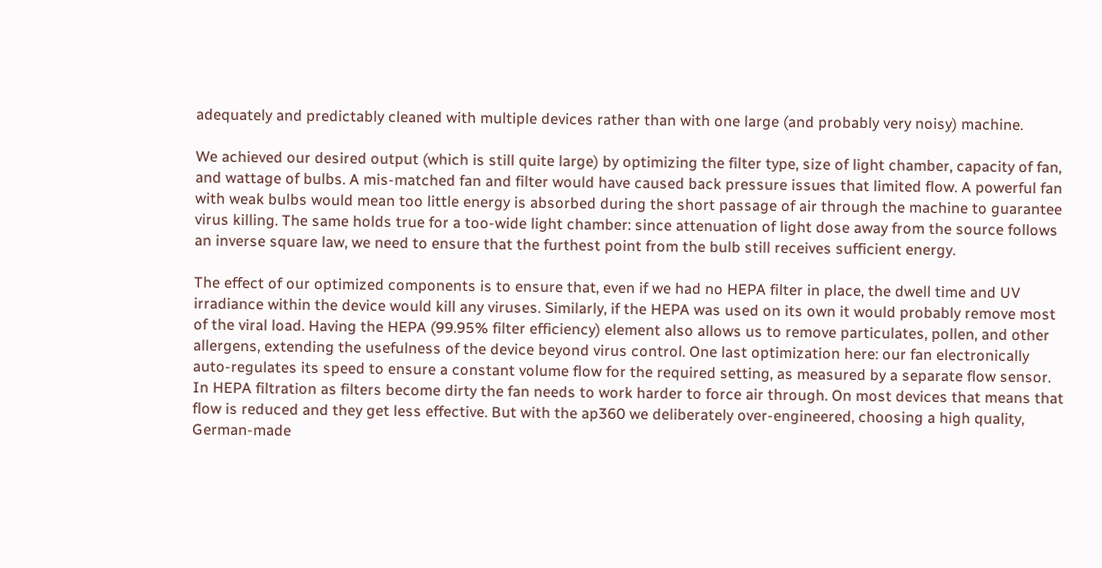adequately and predictably cleaned with multiple devices rather than with one large (and probably very noisy) machine.

We achieved our desired output (which is still quite large) by optimizing the filter type, size of light chamber, capacity of fan, and wattage of bulbs. A mis-matched fan and filter would have caused back pressure issues that limited flow. A powerful fan with weak bulbs would mean too little energy is absorbed during the short passage of air through the machine to guarantee virus killing. The same holds true for a too-wide light chamber: since attenuation of light dose away from the source follows an inverse square law, we need to ensure that the furthest point from the bulb still receives sufficient energy.

The effect of our optimized components is to ensure that, even if we had no HEPA filter in place, the dwell time and UV irradiance within the device would kill any viruses. Similarly, if the HEPA was used on its own it would probably remove most of the viral load. Having the HEPA (99.95% filter efficiency) element also allows us to remove particulates, pollen, and other allergens, extending the usefulness of the device beyond virus control. One last optimization here: our fan electronically auto-regulates its speed to ensure a constant volume flow for the required setting, as measured by a separate flow sensor. In HEPA filtration as filters become dirty the fan needs to work harder to force air through. On most devices that means that flow is reduced and they get less effective. But with the ap360 we deliberately over-engineered, choosing a high quality, German-made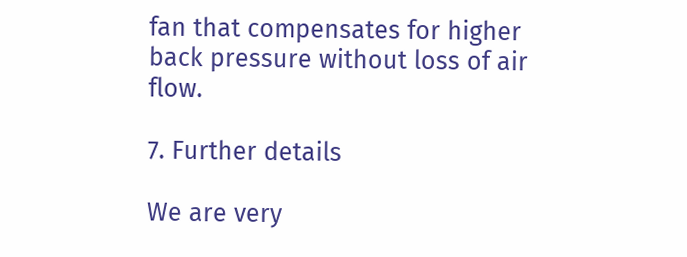fan that compensates for higher back pressure without loss of air flow.

7. Further details

We are very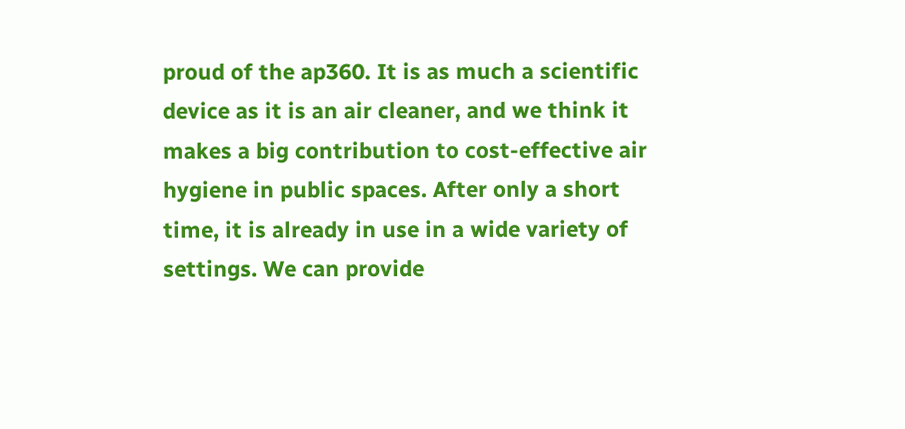proud of the ap360. It is as much a scientific device as it is an air cleaner, and we think it makes a big contribution to cost-effective air hygiene in public spaces. After only a short time, it is already in use in a wide variety of settings. We can provide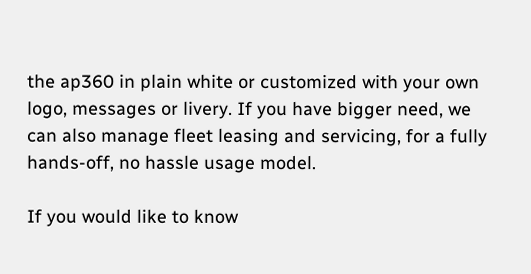the ap360 in plain white or customized with your own logo, messages or livery. If you have bigger need, we can also manage fleet leasing and servicing, for a fully hands-off, no hassle usage model.

If you would like to know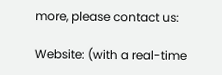more, please contact us:

Website: (with a real-time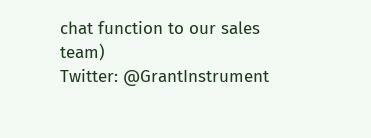chat function to our sales team)
Twitter: @GrantInstrument